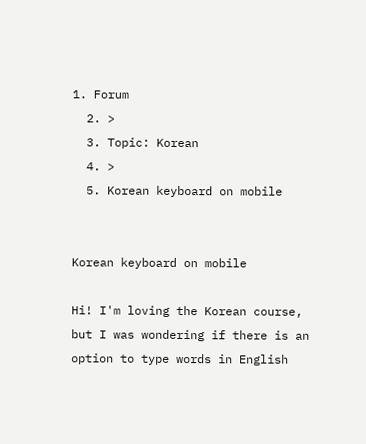1. Forum
  2. >
  3. Topic: Korean
  4. >
  5. Korean keyboard on mobile


Korean keyboard on mobile

Hi! I'm loving the Korean course, but I was wondering if there is an option to type words in English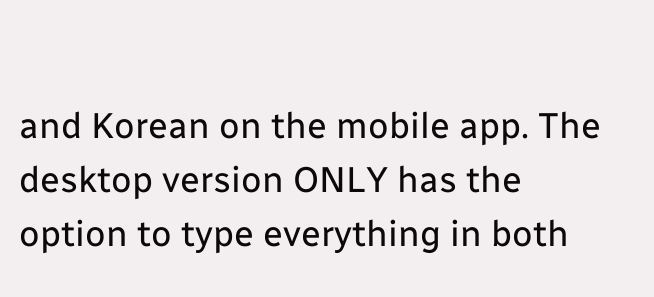and Korean on the mobile app. The desktop version ONLY has the option to type everything in both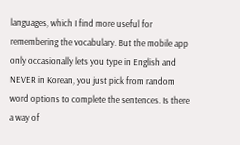languages, which I find more useful for remembering the vocabulary. But the mobile app only occasionally lets you type in English and NEVER in Korean, you just pick from random word options to complete the sentences. Is there a way of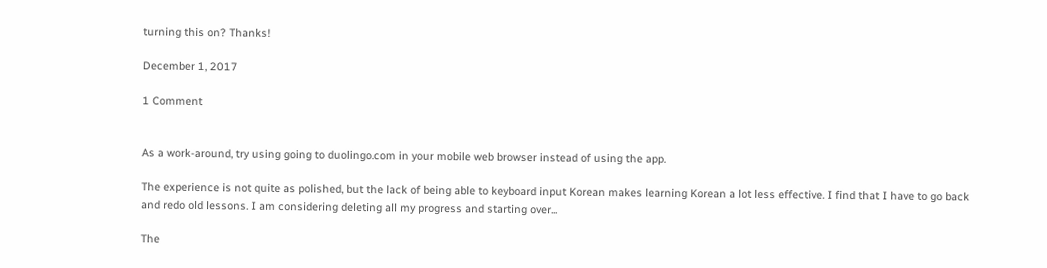turning this on? Thanks!

December 1, 2017

1 Comment


As a work-around, try using going to duolingo.com in your mobile web browser instead of using the app.

The experience is not quite as polished, but the lack of being able to keyboard input Korean makes learning Korean a lot less effective. I find that I have to go back and redo old lessons. I am considering deleting all my progress and starting over...

The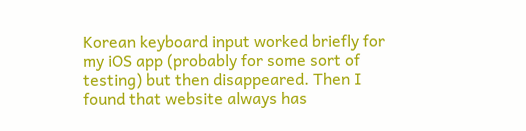Korean keyboard input worked briefly for my iOS app (probably for some sort of testing) but then disappeared. Then I found that website always has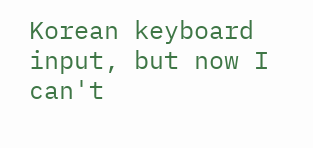Korean keyboard input, but now I can't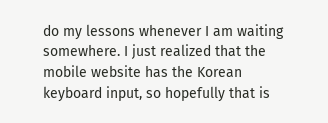do my lessons whenever I am waiting somewhere. I just realized that the mobile website has the Korean keyboard input, so hopefully that is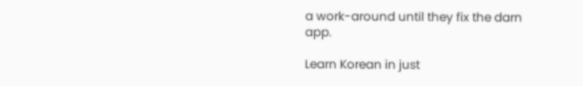a work-around until they fix the darn app.

Learn Korean in just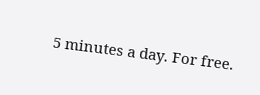5 minutes a day. For free.